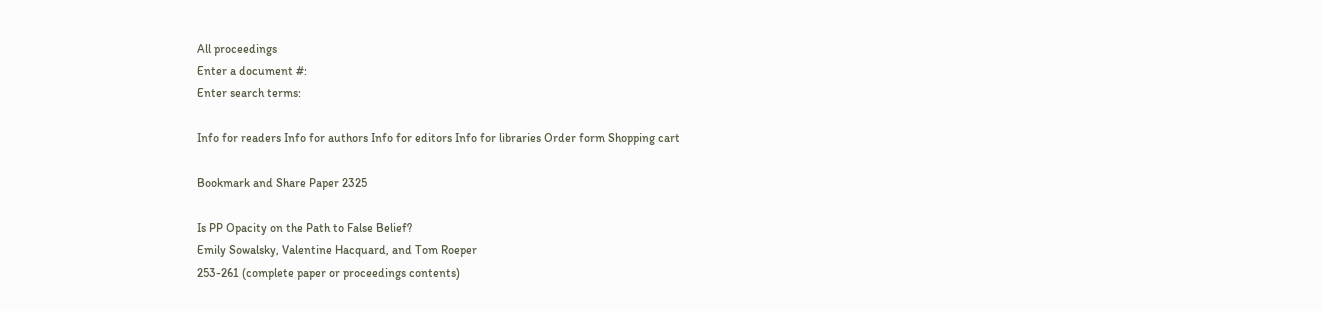All proceedings
Enter a document #:
Enter search terms:

Info for readers Info for authors Info for editors Info for libraries Order form Shopping cart

Bookmark and Share Paper 2325

Is PP Opacity on the Path to False Belief?
Emily Sowalsky, Valentine Hacquard, and Tom Roeper
253-261 (complete paper or proceedings contents)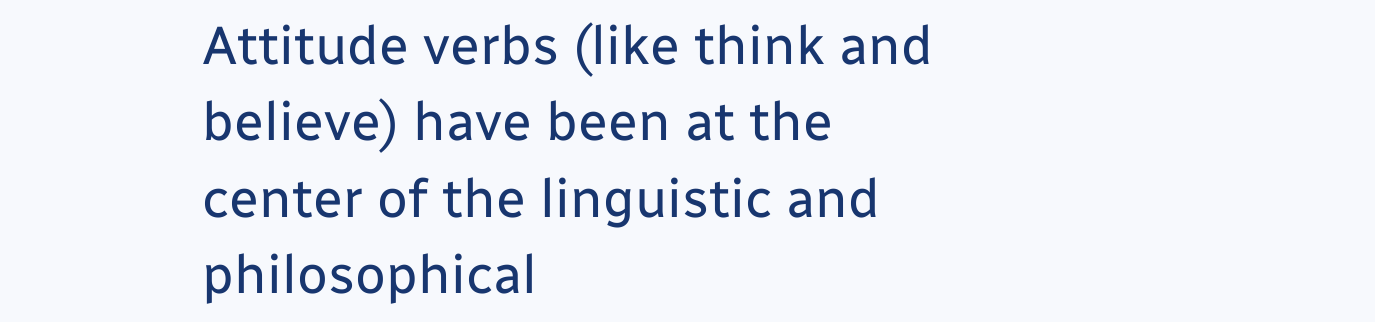Attitude verbs (like think and believe) have been at the center of the linguistic and philosophical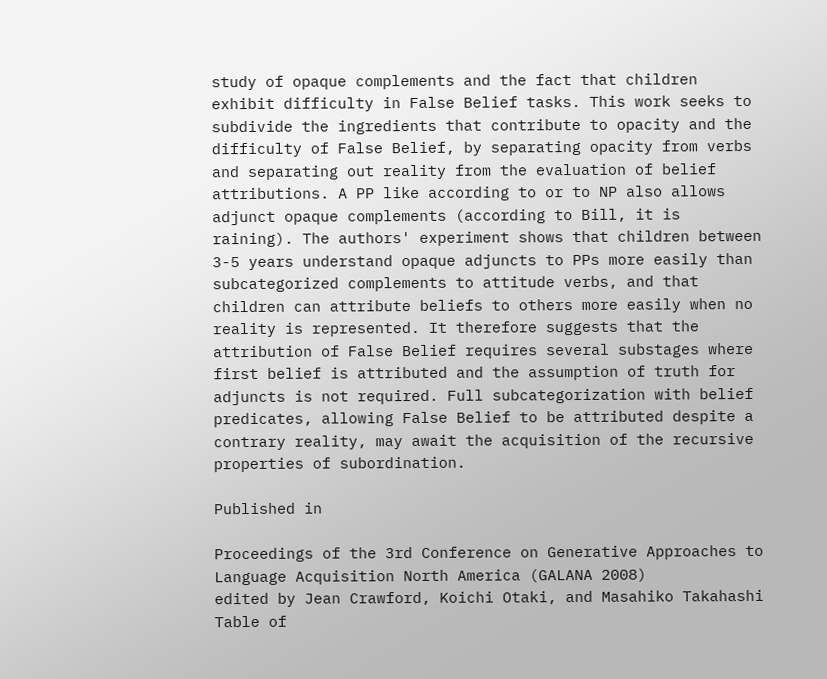study of opaque complements and the fact that children exhibit difficulty in False Belief tasks. This work seeks to subdivide the ingredients that contribute to opacity and the difficulty of False Belief, by separating opacity from verbs and separating out reality from the evaluation of belief attributions. A PP like according to or to NP also allows adjunct opaque complements (according to Bill, it is raining). The authors' experiment shows that children between 3-5 years understand opaque adjuncts to PPs more easily than subcategorized complements to attitude verbs, and that children can attribute beliefs to others more easily when no reality is represented. It therefore suggests that the attribution of False Belief requires several substages where first belief is attributed and the assumption of truth for adjuncts is not required. Full subcategorization with belief predicates, allowing False Belief to be attributed despite a contrary reality, may await the acquisition of the recursive properties of subordination.

Published in

Proceedings of the 3rd Conference on Generative Approaches to Language Acquisition North America (GALANA 2008)
edited by Jean Crawford, Koichi Otaki, and Masahiko Takahashi
Table of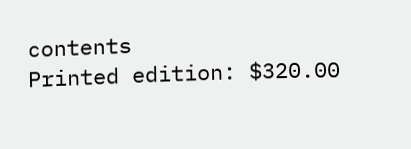contents
Printed edition: $320.00